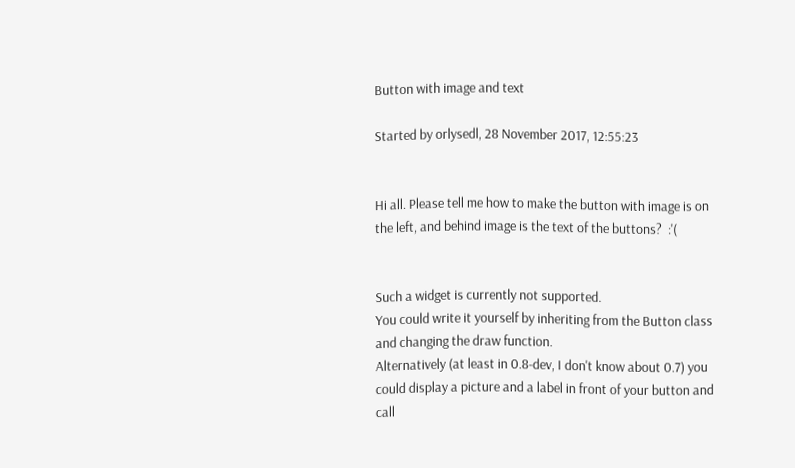Button with image and text

Started by orlysedl, 28 November 2017, 12:55:23


Hi all. Please tell me how to make the button with image is on the left, and behind image is the text of the buttons?  :'(


Such a widget is currently not supported.
You could write it yourself by inheriting from the Button class and changing the draw function.
Alternatively (at least in 0.8-dev, I don't know about 0.7) you could display a picture and a label in front of your button and call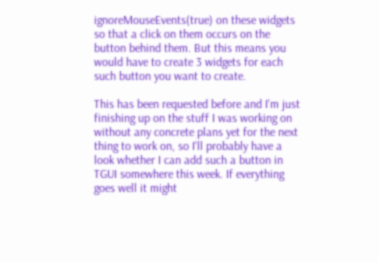ignoreMouseEvents(true) on these widgets so that a click on them occurs on the button behind them. But this means you would have to create 3 widgets for each such button you want to create.

This has been requested before and I'm just finishing up on the stuff I was working on without any concrete plans yet for the next thing to work on, so I'll probably have a look whether I can add such a button in TGUI somewhere this week. If everything goes well it might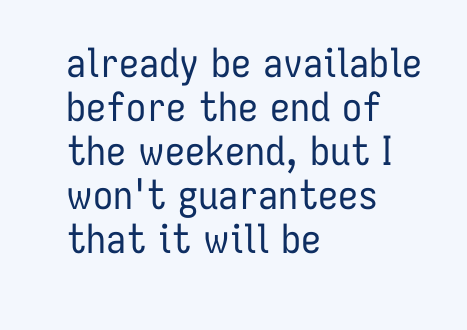already be available before the end of the weekend, but I won't guarantees that it will be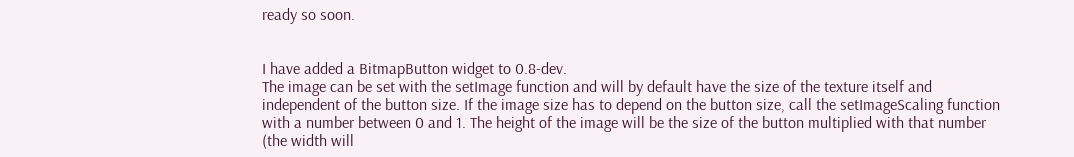ready so soon.


I have added a BitmapButton widget to 0.8-dev.
The image can be set with the setImage function and will by default have the size of the texture itself and independent of the button size. If the image size has to depend on the button size, call the setImageScaling function with a number between 0 and 1. The height of the image will be the size of the button multiplied with that number (the width will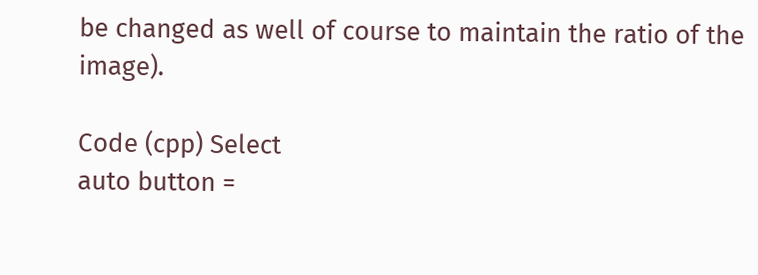be changed as well of course to maintain the ratio of the image).

Code (cpp) Select
auto button =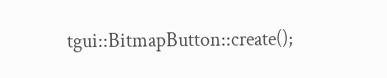tgui::BitmapButton::create();